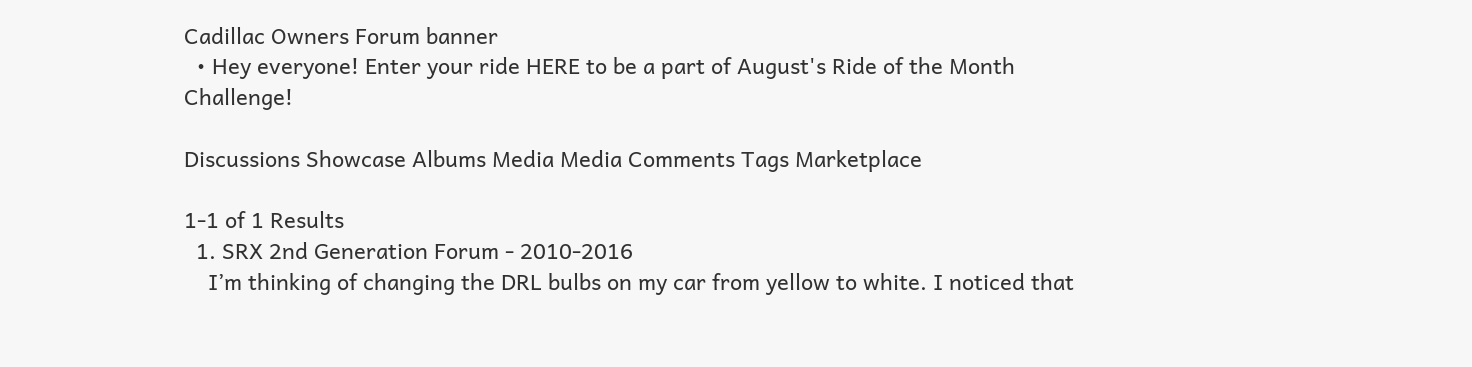Cadillac Owners Forum banner
  • Hey everyone! Enter your ride HERE to be a part of August's Ride of the Month Challenge!

Discussions Showcase Albums Media Media Comments Tags Marketplace

1-1 of 1 Results
  1. SRX 2nd Generation Forum - 2010-2016
    I’m thinking of changing the DRL bulbs on my car from yellow to white. I noticed that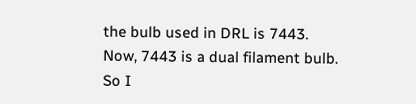the bulb used in DRL is 7443. Now, 7443 is a dual filament bulb. So I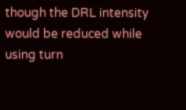though the DRL intensity would be reduced while using turn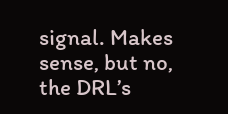signal. Makes sense, but no, the DRL’s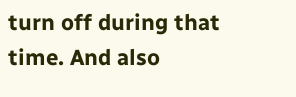turn off during that time. And also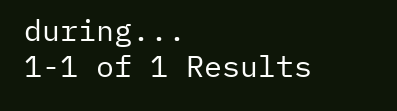during...
1-1 of 1 Results